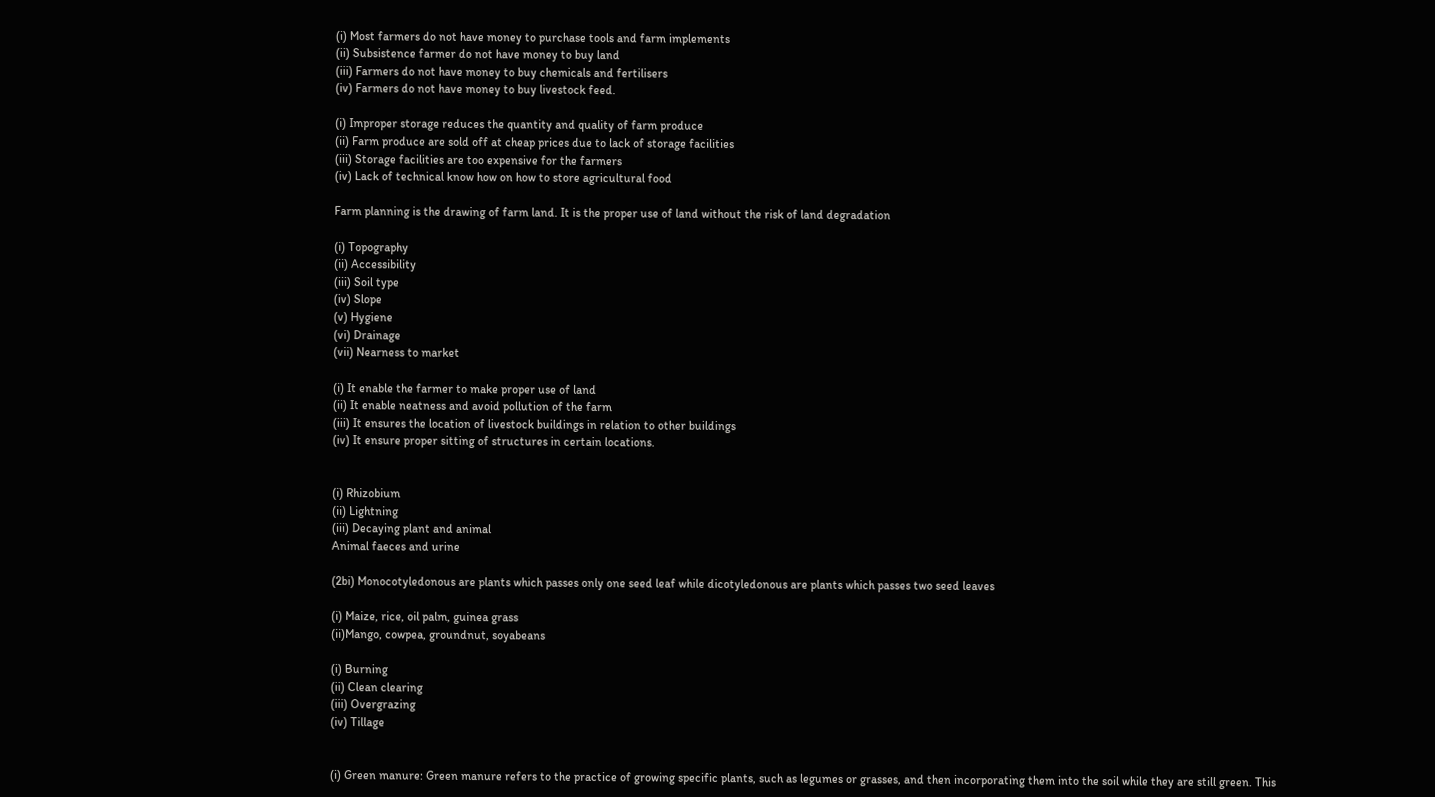(i) Most farmers do not have money to purchase tools and farm implements
(ii) Subsistence farmer do not have money to buy land
(iii) Farmers do not have money to buy chemicals and fertilisers
(iv) Farmers do not have money to buy livestock feed.

(i) Improper storage reduces the quantity and quality of farm produce
(ii) Farm produce are sold off at cheap prices due to lack of storage facilities
(iii) Storage facilities are too expensive for the farmers
(iv) Lack of technical know how on how to store agricultural food

Farm planning is the drawing of farm land. It is the proper use of land without the risk of land degradation

(i) Topography
(ii) Accessibility
(iii) Soil type
(iv) Slope
(v) Hygiene
(vi) Drainage
(vii) Nearness to market

(i) It enable the farmer to make proper use of land
(ii) It enable neatness and avoid pollution of the farm
(iii) It ensures the location of livestock buildings in relation to other buildings
(iv) It ensure proper sitting of structures in certain locations.


(i) Rhizobium
(ii) Lightning
(iii) Decaying plant and animal
Animal faeces and urine

(2bi) Monocotyledonous are plants which passes only one seed leaf while dicotyledonous are plants which passes two seed leaves

(i) Maize, rice, oil palm, guinea grass
(ii)Mango, cowpea, groundnut, soyabeans

(i) Burning
(ii) Clean clearing
(iii) Overgrazing
(iv) Tillage


(i) Green manure: Green manure refers to the practice of growing specific plants, such as legumes or grasses, and then incorporating them into the soil while they are still green. This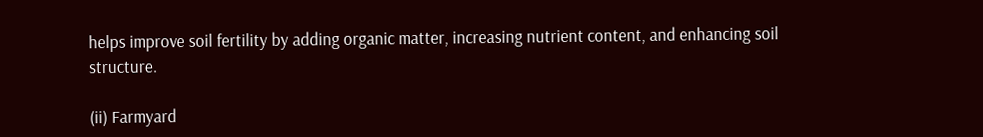helps improve soil fertility by adding organic matter, increasing nutrient content, and enhancing soil structure.

(ii) Farmyard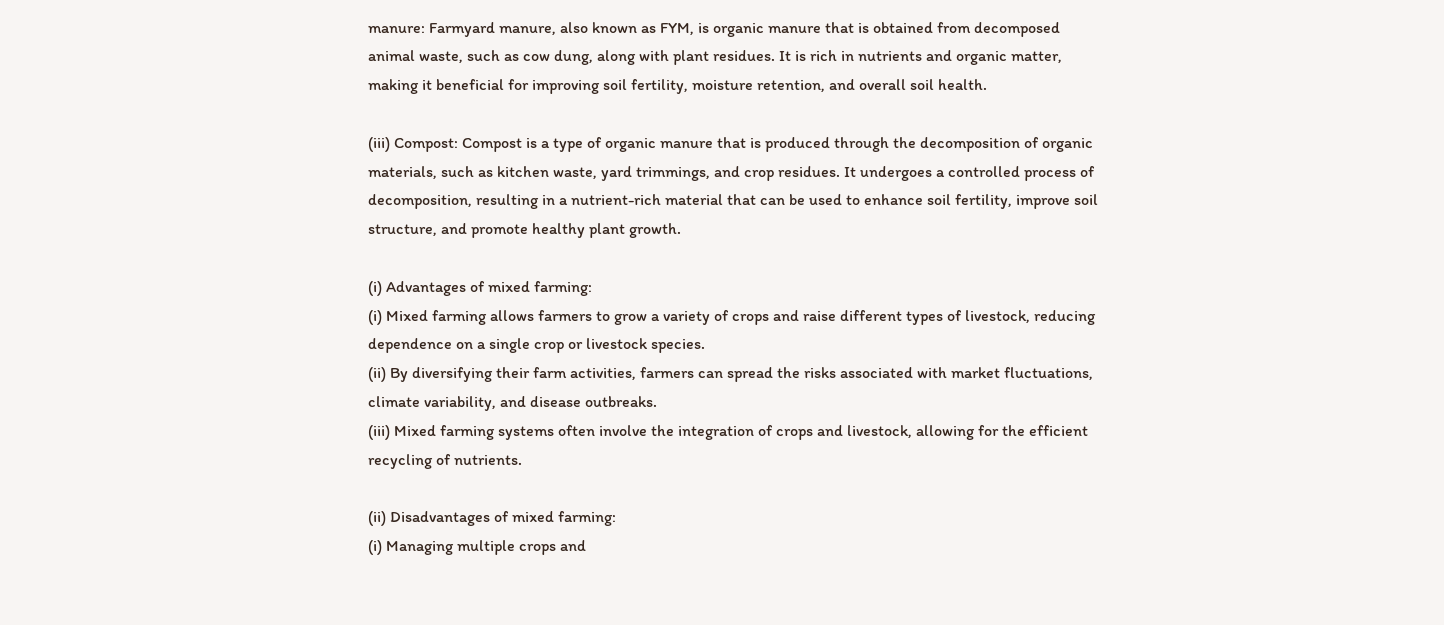manure: Farmyard manure, also known as FYM, is organic manure that is obtained from decomposed animal waste, such as cow dung, along with plant residues. It is rich in nutrients and organic matter, making it beneficial for improving soil fertility, moisture retention, and overall soil health.

(iii) Compost: Compost is a type of organic manure that is produced through the decomposition of organic materials, such as kitchen waste, yard trimmings, and crop residues. It undergoes a controlled process of decomposition, resulting in a nutrient-rich material that can be used to enhance soil fertility, improve soil structure, and promote healthy plant growth.

(i) Advantages of mixed farming:
(i) Mixed farming allows farmers to grow a variety of crops and raise different types of livestock, reducing dependence on a single crop or livestock species.
(ii) By diversifying their farm activities, farmers can spread the risks associated with market fluctuations, climate variability, and disease outbreaks.
(iii) Mixed farming systems often involve the integration of crops and livestock, allowing for the efficient recycling of nutrients.

(ii) Disadvantages of mixed farming:
(i) Managing multiple crops and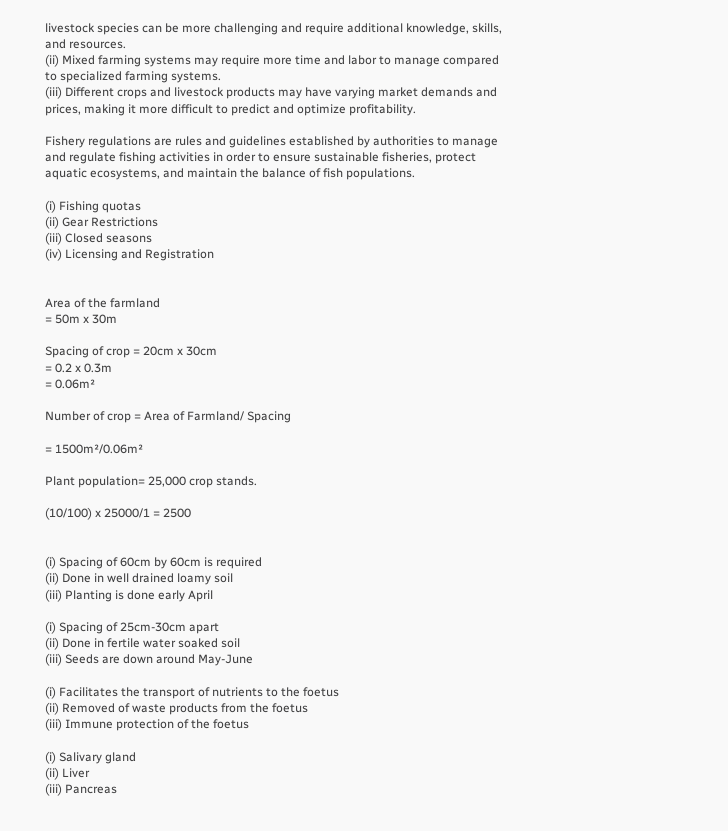livestock species can be more challenging and require additional knowledge, skills, and resources.
(ii) Mixed farming systems may require more time and labor to manage compared to specialized farming systems.
(iii) Different crops and livestock products may have varying market demands and prices, making it more difficult to predict and optimize profitability.

Fishery regulations are rules and guidelines established by authorities to manage and regulate fishing activities in order to ensure sustainable fisheries, protect aquatic ecosystems, and maintain the balance of fish populations.

(i) Fishing quotas
(ii) Gear Restrictions
(iii) Closed seasons
(iv) Licensing and Registration


Area of the farmland
= 50m x 30m

Spacing of crop = 20cm x 30cm
= 0.2 x 0.3m
= 0.06m²

Number of crop = Area of Farmland/ Spacing

= 1500m²/0.06m²

Plant population= 25,000 crop stands.

(10/100) x 25000/1 = 2500


(i) Spacing of 60cm by 60cm is required
(ii) Done in well drained loamy soil
(iii) Planting is done early April

(i) Spacing of 25cm-30cm apart
(ii) Done in fertile water soaked soil
(iii) Seeds are down around May-June

(i) Facilitates the transport of nutrients to the foetus
(ii) Removed of waste products from the foetus
(iii) Immune protection of the foetus

(i) Salivary gland
(ii) Liver
(iii) Pancreas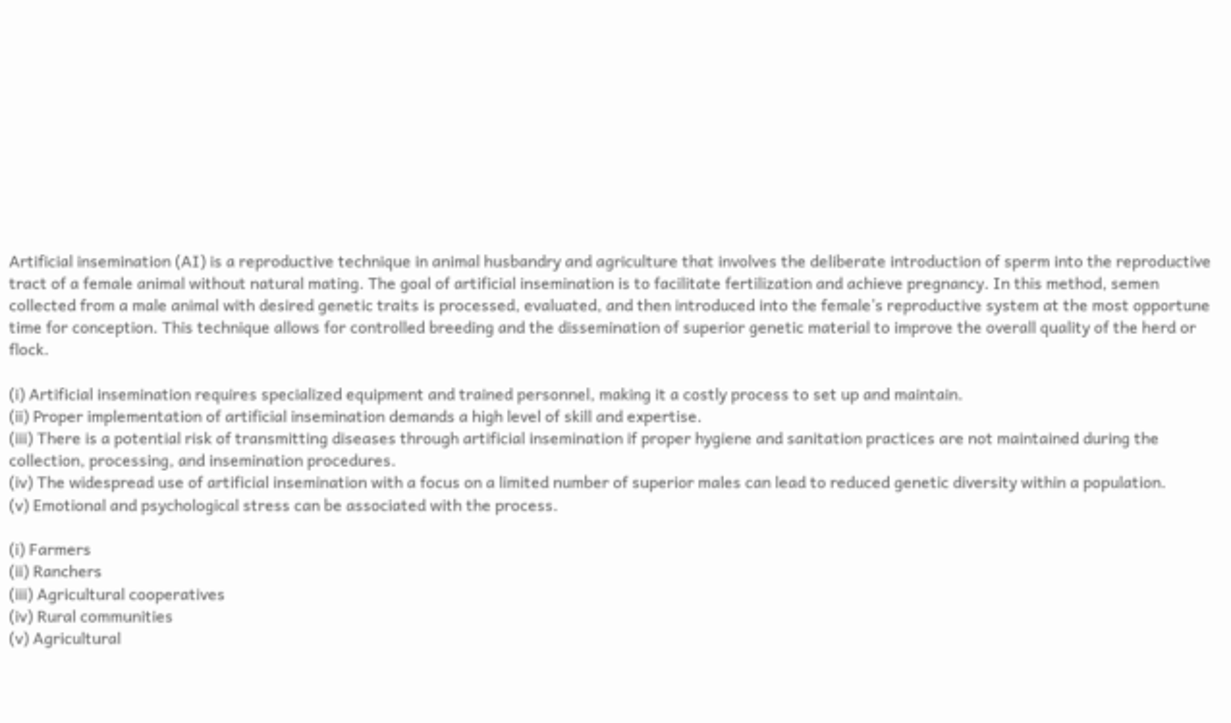Artificial insemination (AI) is a reproductive technique in animal husbandry and agriculture that involves the deliberate introduction of sperm into the reproductive tract of a female animal without natural mating. The goal of artificial insemination is to facilitate fertilization and achieve pregnancy. In this method, semen collected from a male animal with desired genetic traits is processed, evaluated, and then introduced into the female’s reproductive system at the most opportune time for conception. This technique allows for controlled breeding and the dissemination of superior genetic material to improve the overall quality of the herd or flock.

(i) Artificial insemination requires specialized equipment and trained personnel, making it a costly process to set up and maintain.
(ii) Proper implementation of artificial insemination demands a high level of skill and expertise.
(iii) There is a potential risk of transmitting diseases through artificial insemination if proper hygiene and sanitation practices are not maintained during the collection, processing, and insemination procedures.
(iv) The widespread use of artificial insemination with a focus on a limited number of superior males can lead to reduced genetic diversity within a population.
(v) Emotional and psychological stress can be associated with the process.

(i) Farmers
(ii) Ranchers
(iii) Agricultural cooperatives
(iv) Rural communities
(v) Agricultural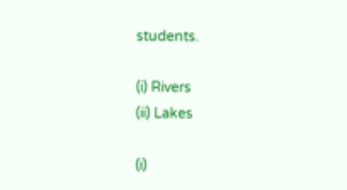students.

(i) Rivers
(ii) Lakes

(i)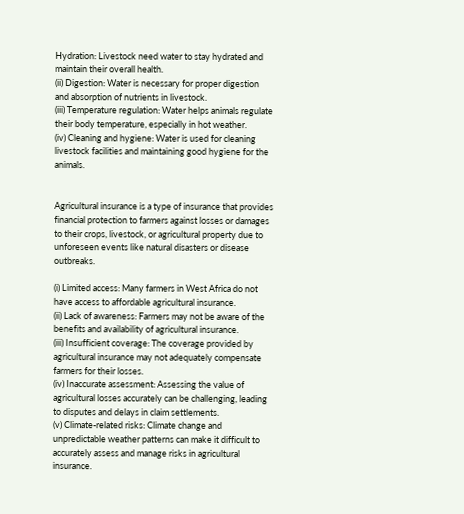Hydration: Livestock need water to stay hydrated and maintain their overall health.
(ii) Digestion: Water is necessary for proper digestion and absorption of nutrients in livestock.
(iii) Temperature regulation: Water helps animals regulate their body temperature, especially in hot weather.
(iv) Cleaning and hygiene: Water is used for cleaning livestock facilities and maintaining good hygiene for the animals.


Agricultural insurance is a type of insurance that provides financial protection to farmers against losses or damages to their crops, livestock, or agricultural property due to unforeseen events like natural disasters or disease outbreaks.

(i) Limited access: Many farmers in West Africa do not have access to affordable agricultural insurance.
(ii) Lack of awareness: Farmers may not be aware of the benefits and availability of agricultural insurance.
(iii) Insufficient coverage: The coverage provided by agricultural insurance may not adequately compensate farmers for their losses.
(iv) Inaccurate assessment: Assessing the value of agricultural losses accurately can be challenging, leading to disputes and delays in claim settlements.
(v) Climate-related risks: Climate change and unpredictable weather patterns can make it difficult to accurately assess and manage risks in agricultural insurance.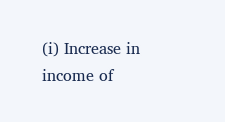(i) Increase in income of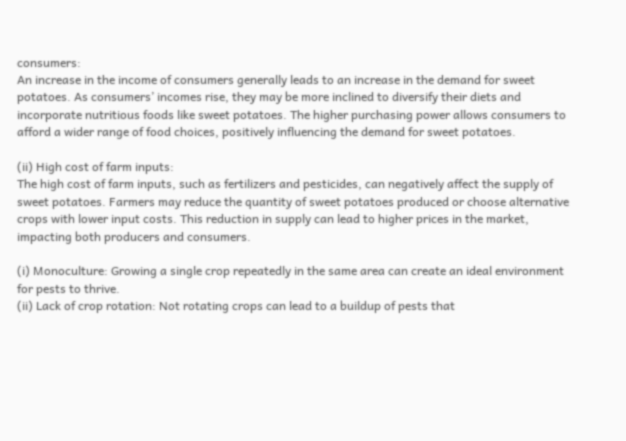consumers:
An increase in the income of consumers generally leads to an increase in the demand for sweet potatoes. As consumers’ incomes rise, they may be more inclined to diversify their diets and incorporate nutritious foods like sweet potatoes. The higher purchasing power allows consumers to afford a wider range of food choices, positively influencing the demand for sweet potatoes.

(ii) High cost of farm inputs:
The high cost of farm inputs, such as fertilizers and pesticides, can negatively affect the supply of sweet potatoes. Farmers may reduce the quantity of sweet potatoes produced or choose alternative crops with lower input costs. This reduction in supply can lead to higher prices in the market, impacting both producers and consumers.

(i) Monoculture: Growing a single crop repeatedly in the same area can create an ideal environment for pests to thrive.
(ii) Lack of crop rotation: Not rotating crops can lead to a buildup of pests that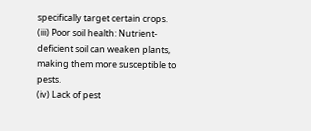specifically target certain crops.
(iii) Poor soil health: Nutrient-deficient soil can weaken plants, making them more susceptible to pests.
(iv) Lack of pest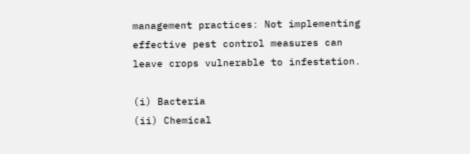management practices: Not implementing effective pest control measures can leave crops vulnerable to infestation.

(i) Bacteria
(ii) Chemical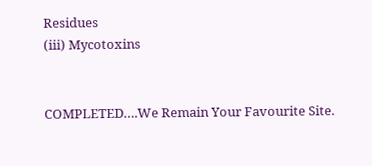Residues
(iii) Mycotoxins


COMPLETED….We Remain Your Favourite Site.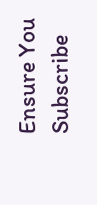Ensure You Subscribe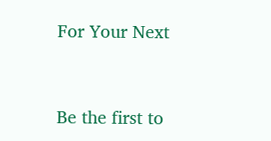For Your Next


Be the first to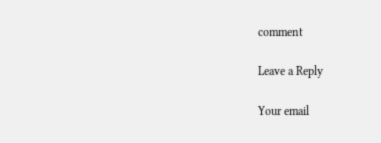comment

Leave a Reply

Your email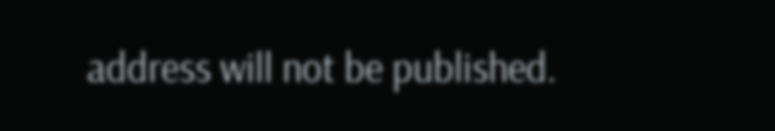address will not be published.